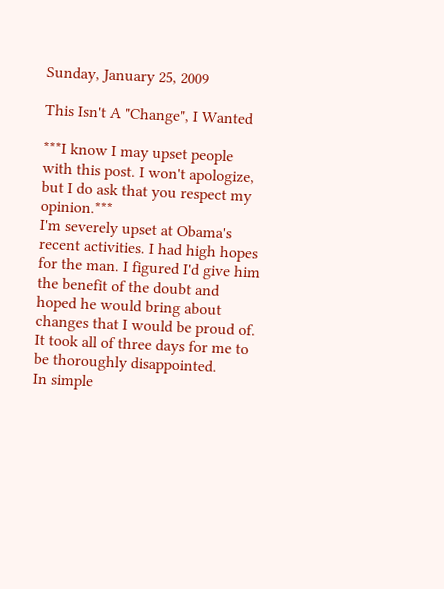Sunday, January 25, 2009

This Isn't A "Change", I Wanted

***I know I may upset people with this post. I won't apologize, but I do ask that you respect my opinion.***
I'm severely upset at Obama's recent activities. I had high hopes for the man. I figured I'd give him the benefit of the doubt and hoped he would bring about changes that I would be proud of. It took all of three days for me to be thoroughly disappointed.
In simple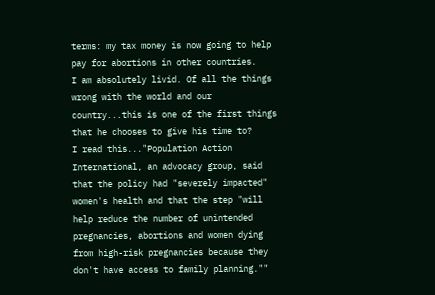terms: my tax money is now going to help pay for abortions in other countries.
I am absolutely livid. Of all the things wrong with the world and our country...this is one of the first things that he chooses to give his time to?
I read this..."Population Action International, an advocacy group, said that the policy had "severely impacted" women's health and that the step "will help reduce the number of unintended pregnancies, abortions and women dying from high-risk pregnancies because they don't have access to family planning.""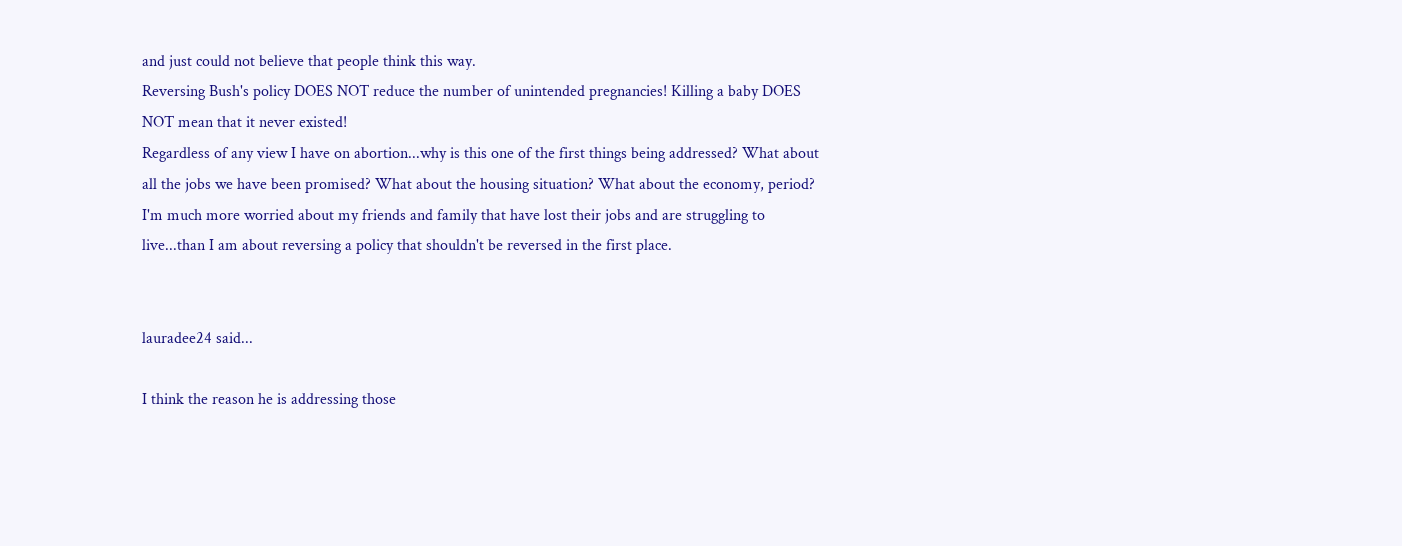and just could not believe that people think this way.
Reversing Bush's policy DOES NOT reduce the number of unintended pregnancies! Killing a baby DOES NOT mean that it never existed!
Regardless of any view I have on abortion...why is this one of the first things being addressed? What about all the jobs we have been promised? What about the housing situation? What about the economy, period? I'm much more worried about my friends and family that have lost their jobs and are struggling to live...than I am about reversing a policy that shouldn't be reversed in the first place.


lauradee24 said...

I think the reason he is addressing those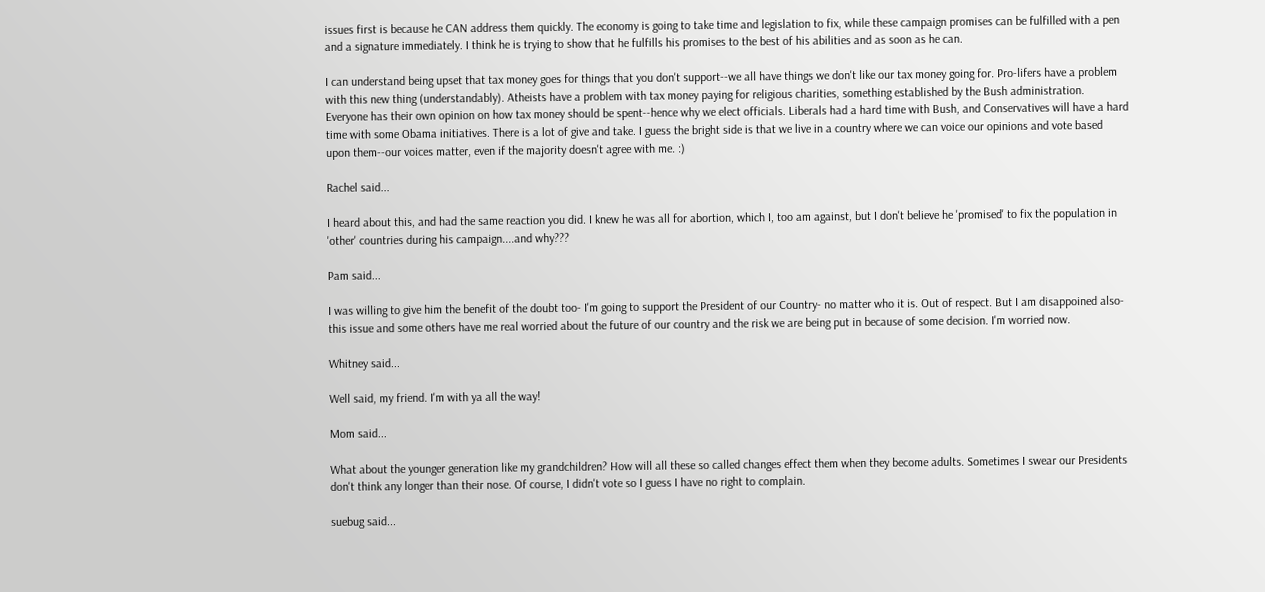issues first is because he CAN address them quickly. The economy is going to take time and legislation to fix, while these campaign promises can be fulfilled with a pen and a signature immediately. I think he is trying to show that he fulfills his promises to the best of his abilities and as soon as he can.

I can understand being upset that tax money goes for things that you don't support--we all have things we don't like our tax money going for. Pro-lifers have a problem with this new thing (understandably). Atheists have a problem with tax money paying for religious charities, something established by the Bush administration. Everyone has their own opinion on how tax money should be spent--hence why we elect officials. Liberals had a hard time with Bush, and Conservatives will have a hard time with some Obama initiatives. There is a lot of give and take. I guess the bright side is that we live in a country where we can voice our opinions and vote based upon them--our voices matter, even if the majority doesn't agree with me. :)

Rachel said...

I heard about this, and had the same reaction you did. I knew he was all for abortion, which I, too am against, but I don't believe he 'promised' to fix the population in 'other' countries during his campaign....and why???

Pam said...

I was willing to give him the benefit of the doubt too- I'm going to support the President of our Country- no matter who it is. Out of respect. But I am disappoined also- this issue and some others have me real worried about the future of our country and the risk we are being put in because of some decision. I'm worried now.

Whitney said...

Well said, my friend. I'm with ya all the way!

Mom said...

What about the younger generation like my grandchildren? How will all these so called changes effect them when they become adults. Sometimes I swear our Presidents don't think any longer than their nose. Of course, I didn't vote so I guess I have no right to complain.

suebug said...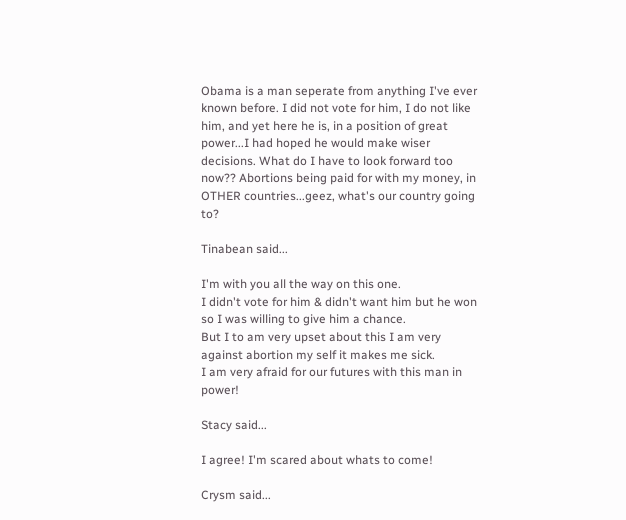Obama is a man seperate from anything I've ever known before. I did not vote for him, I do not like him, and yet here he is, in a position of great power...I had hoped he would make wiser decisions. What do I have to look forward too now?? Abortions being paid for with my money, in OTHER countries...geez, what's our country going to?

Tinabean said...

I'm with you all the way on this one.
I didn't vote for him & didn't want him but he won so I was willing to give him a chance.
But I to am very upset about this I am very against abortion my self it makes me sick.
I am very afraid for our futures with this man in power!

Stacy said...

I agree! I'm scared about whats to come!

Crysm said...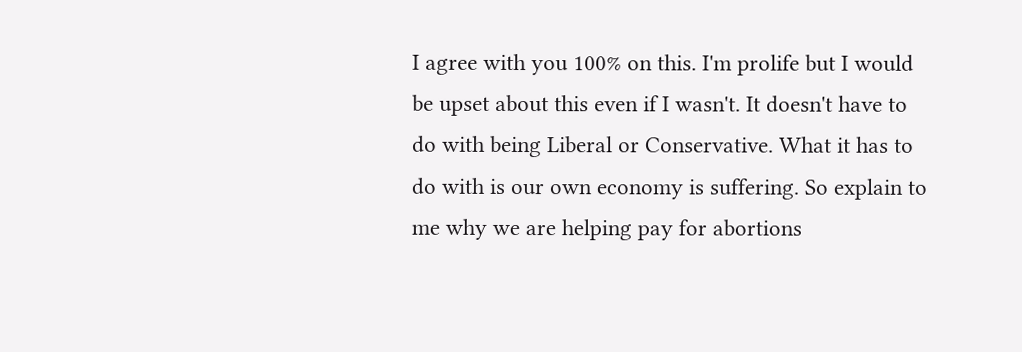I agree with you 100% on this. I'm prolife but I would be upset about this even if I wasn't. It doesn't have to do with being Liberal or Conservative. What it has to do with is our own economy is suffering. So explain to me why we are helping pay for abortions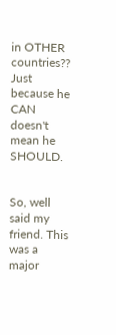in OTHER countries?? Just because he CAN doesn't mean he SHOULD.


So, well said my friend. This was a major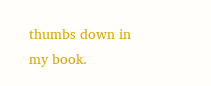thumbs down in my book.